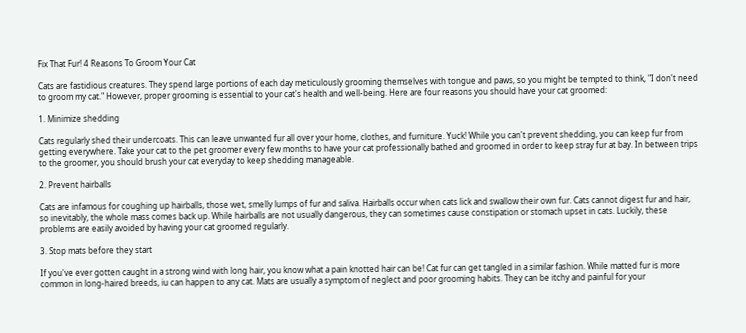Fix That Fur! 4 Reasons To Groom Your Cat

Cats are fastidious creatures. They spend large portions of each day meticulously grooming themselves with tongue and paws, so you might be tempted to think, "I don't need to groom my cat." However, proper grooming is essential to your cat's health and well-being. Here are four reasons you should have your cat groomed:

1. Minimize shedding

Cats regularly shed their undercoats. This can leave unwanted fur all over your home, clothes, and furniture. Yuck! While you can't prevent shedding, you can keep fur from getting everywhere. Take your cat to the pet groomer every few months to have your cat professionally bathed and groomed in order to keep stray fur at bay. In between trips to the groomer, you should brush your cat everyday to keep shedding manageable.

2. Prevent hairballs

Cats are infamous for coughing up hairballs, those wet, smelly lumps of fur and saliva. Hairballs occur when cats lick and swallow their own fur. Cats cannot digest fur and hair, so inevitably, the whole mass comes back up. While hairballs are not usually dangerous, they can sometimes cause constipation or stomach upset in cats. Luckily, these problems are easily avoided by having your cat groomed regularly.

3. Stop mats before they start

If you've ever gotten caught in a strong wind with long hair, you know what a pain knotted hair can be! Cat fur can get tangled in a similar fashion. While matted fur is more common in long-haired breeds, iu can happen to any cat. Mats are usually a symptom of neglect and poor grooming habits. They can be itchy and painful for your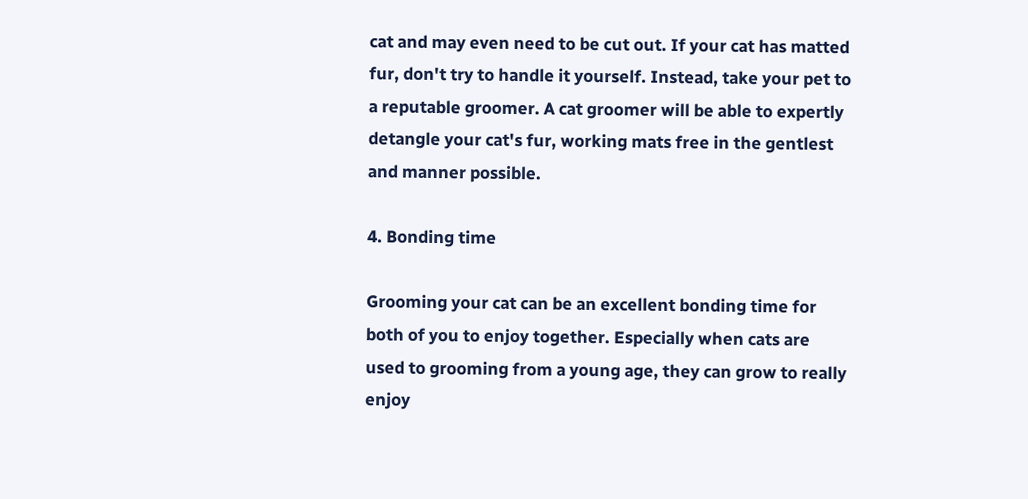cat and may even need to be cut out. If your cat has matted fur, don't try to handle it yourself. Instead, take your pet to a reputable groomer. A cat groomer will be able to expertly detangle your cat's fur, working mats free in the gentlest and manner possible.

4. Bonding time

Grooming your cat can be an excellent bonding time for both of you to enjoy together. Especially when cats are used to grooming from a young age, they can grow to really enjoy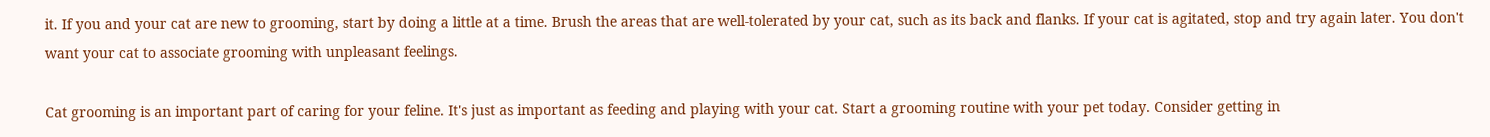it. If you and your cat are new to grooming, start by doing a little at a time. Brush the areas that are well-tolerated by your cat, such as its back and flanks. If your cat is agitated, stop and try again later. You don't want your cat to associate grooming with unpleasant feelings.

Cat grooming is an important part of caring for your feline. It's just as important as feeding and playing with your cat. Start a grooming routine with your pet today. Consider getting in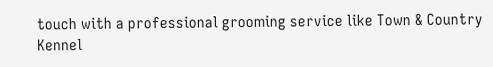touch with a professional grooming service like Town & Country Kennel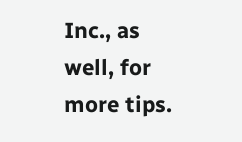Inc., as well, for more tips.